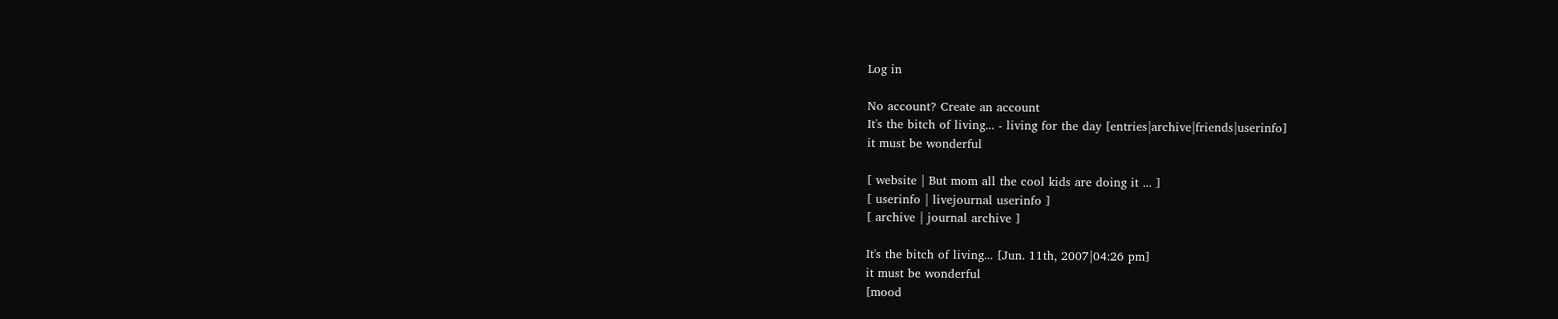Log in

No account? Create an account
It's the bitch of living... - living for the day [entries|archive|friends|userinfo]
it must be wonderful

[ website | But mom all the cool kids are doing it ... ]
[ userinfo | livejournal userinfo ]
[ archive | journal archive ]

It's the bitch of living... [Jun. 11th, 2007|04:26 pm]
it must be wonderful
[mood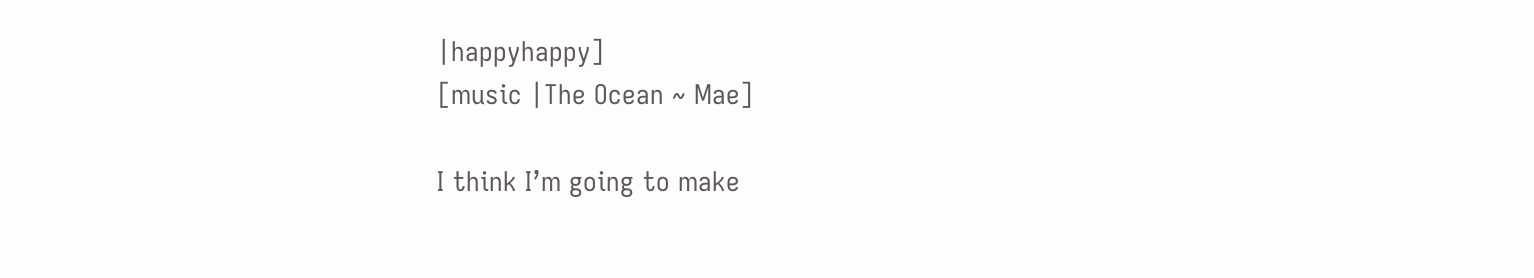|happyhappy]
[music |The Ocean ~ Mae]

I think I’m going to make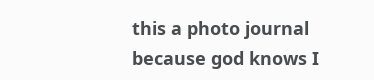this a photo journal because god knows I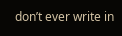don’t ever write in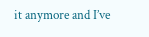it anymore and I’ve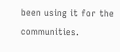been using it for the communities.